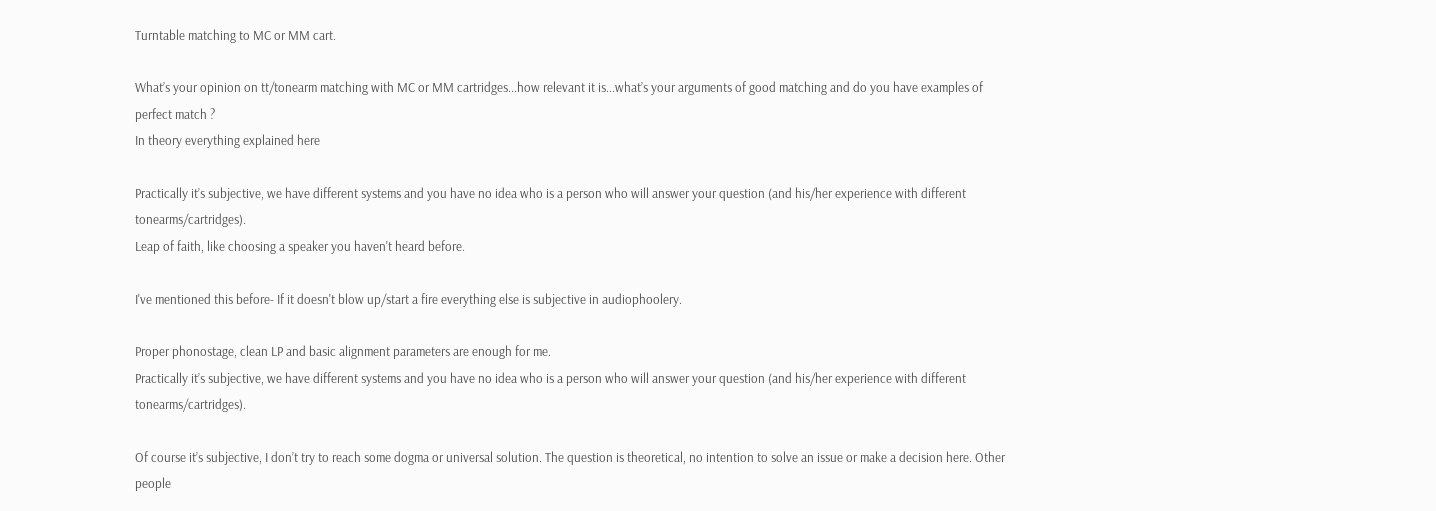Turntable matching to MC or MM cart.

What’s your opinion on tt/tonearm matching with MC or MM cartridges...how relevant it is...what’s your arguments of good matching and do you have examples of perfect match ?
In theory everything explained here

Practically it’s subjective, we have different systems and you have no idea who is a person who will answer your question (and his/her experience with different tonearms/cartridges).
Leap of faith, like choosing a speaker you haven't heard before.

I've mentioned this before- If it doesn't blow up/start a fire everything else is subjective in audiophoolery.

Proper phonostage, clean LP and basic alignment parameters are enough for me.
Practically it’s subjective, we have different systems and you have no idea who is a person who will answer your question (and his/her experience with different tonearms/cartridges).

Of course it’s subjective, I don’t try to reach some dogma or universal solution. The question is theoretical, no intention to solve an issue or make a decision here. Other people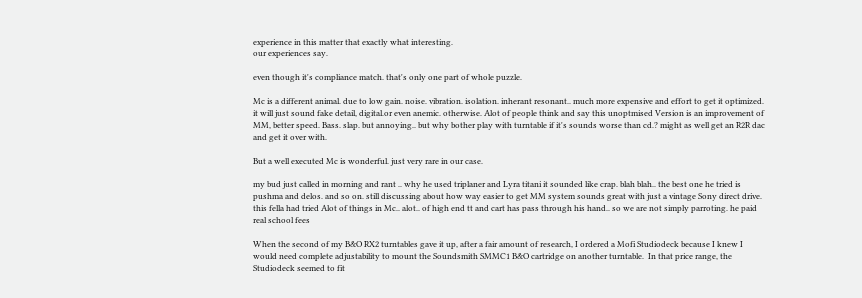experience in this matter that exactly what interesting.
our experiences say.

even though it's compliance match. that's only one part of whole puzzle.

Mc is a different animal. due to low gain. noise. vibration. isolation. inherant resonant.. much more expensive and effort to get it optimized. it will just sound fake detail, digital.or even anemic. otherwise. Alot of people think and say this unoptmised Version is an improvement of MM, better speed. Bass. slap. but annoying.. but why bother play with turntable if it's sounds worse than cd.? might as well get an R2R dac and get it over with.

But a well executed Mc is wonderful. just very rare in our case.

my bud just called in morning and rant .. why he used triplaner and Lyra titani it sounded like crap. blah blah.. the best one he tried is pushma and delos. and so on. still discussing about how way easier to get MM system sounds great with just a vintage Sony direct drive. this fella had tried Alot of things in Mc.. alot.. of high end tt and cart has pass through his hand.. so we are not simply parroting. he paid real school fees

When the second of my B&O RX2 turntables gave it up, after a fair amount of research, I ordered a Mofi Studiodeck because I knew I would need complete adjustability to mount the Soundsmith SMMC1 B&O cartridge on another turntable.  In that price range, the Studiodeck seemed to fit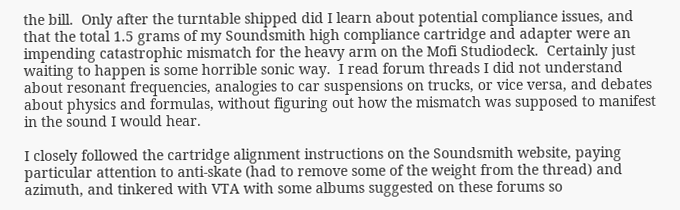the bill.  Only after the turntable shipped did I learn about potential compliance issues, and that the total 1.5 grams of my Soundsmith high compliance cartridge and adapter were an impending catastrophic mismatch for the heavy arm on the Mofi Studiodeck.  Certainly just waiting to happen is some horrible sonic way.  I read forum threads I did not understand about resonant frequencies, analogies to car suspensions on trucks, or vice versa, and debates about physics and formulas, without figuring out how the mismatch was supposed to manifest in the sound I would hear.

I closely followed the cartridge alignment instructions on the Soundsmith website, paying particular attention to anti-skate (had to remove some of the weight from the thread) and azimuth, and tinkered with VTA with some albums suggested on these forums so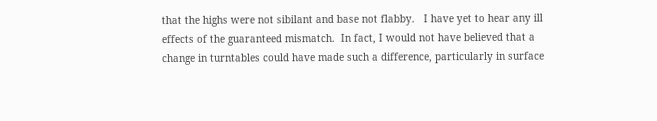that the highs were not sibilant and base not flabby.   I have yet to hear any ill effects of the guaranteed mismatch.  In fact, I would not have believed that a change in turntables could have made such a difference, particularly in surface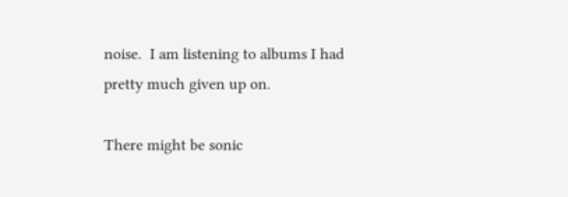noise.  I am listening to albums I had pretty much given up on.

There might be sonic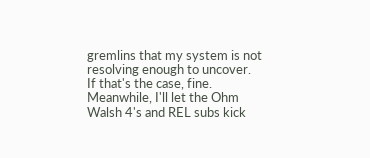gremlins that my system is not resolving enough to uncover.  If that's the case, fine.  Meanwhile, I'll let the Ohm Walsh 4's and REL subs kick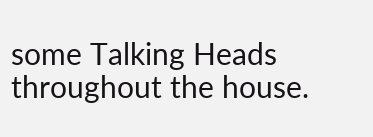some Talking Heads throughout the house.